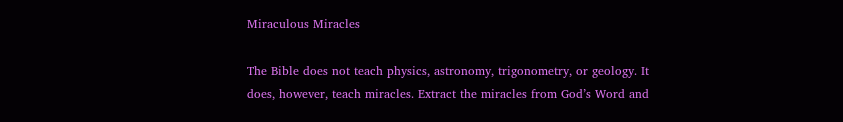Miraculous Miracles

The Bible does not teach physics, astronomy, trigonometry, or geology. It does, however, teach miracles. Extract the miracles from God’s Word and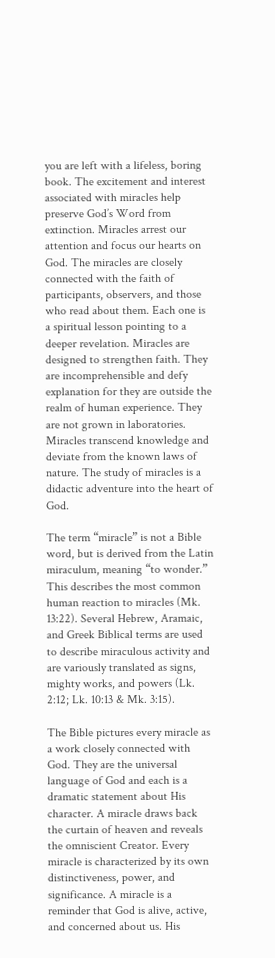you are left with a lifeless, boring book. The excitement and interest associated with miracles help preserve God’s Word from extinction. Miracles arrest our attention and focus our hearts on God. The miracles are closely connected with the faith of participants, observers, and those who read about them. Each one is a spiritual lesson pointing to a deeper revelation. Miracles are designed to strengthen faith. They are incomprehensible and defy explanation for they are outside the realm of human experience. They are not grown in laboratories. Miracles transcend knowledge and deviate from the known laws of nature. The study of miracles is a didactic adventure into the heart of God.

The term “miracle” is not a Bible word, but is derived from the Latin miraculum, meaning “to wonder.” This describes the most common human reaction to miracles (Mk. 13:22). Several Hebrew, Aramaic, and Greek Biblical terms are used to describe miraculous activity and are variously translated as signs, mighty works, and powers (Lk. 2:12; Lk. 10:13 & Mk. 3:15).

The Bible pictures every miracle as a work closely connected with God. They are the universal language of God and each is a dramatic statement about His character. A miracle draws back the curtain of heaven and reveals the omniscient Creator. Every miracle is characterized by its own distinctiveness, power, and significance. A miracle is a reminder that God is alive, active, and concerned about us. His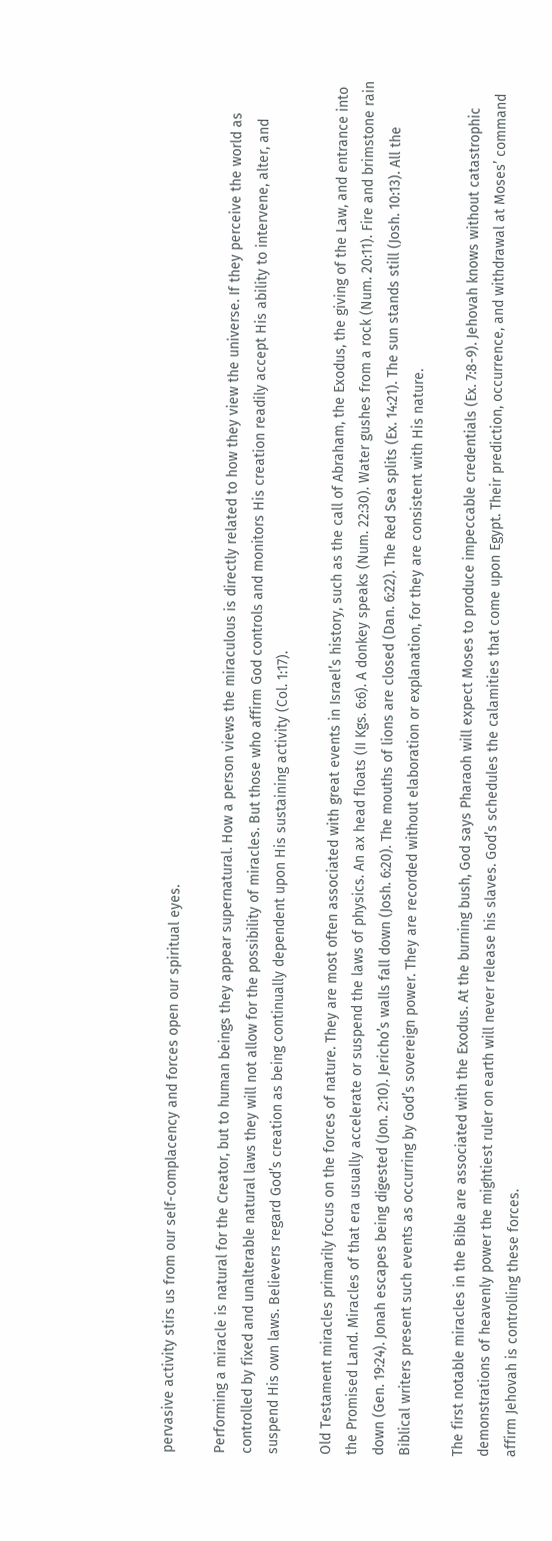pervasive activity stirs us from our self-complacency and forces open our spiritual eyes.

Performing a miracle is natural for the Creator, but to human beings they appear supernatural. How a person views the miraculous is directly related to how they view the universe. If they perceive the world as controlled by fixed and unalterable natural laws they will not allow for the possibility of miracles. But those who affirm God controls and monitors His creation readily accept His ability to intervene, alter, and suspend His own laws. Believers regard God’s creation as being continually dependent upon His sustaining activity (Col. 1:17).

Old Testament miracles primarily focus on the forces of nature. They are most often associated with great events in Israel’s history, such as the call of Abraham, the Exodus, the giving of the Law, and entrance into the Promised Land. Miracles of that era usually accelerate or suspend the laws of physics. An ax head floats (II Kgs. 6:6). A donkey speaks (Num. 22:30). Water gushes from a rock (Num. 20:11). Fire and brimstone rain down (Gen. 19:24). Jonah escapes being digested (Jon. 2:10). Jericho’s walls fall down (Josh. 6:20). The mouths of lions are closed (Dan. 6:22). The Red Sea splits (Ex. 14:21). The sun stands still (Josh. 10:13). All the Biblical writers present such events as occurring by God’s sovereign power. They are recorded without elaboration or explanation, for they are consistent with His nature.

The first notable miracles in the Bible are associated with the Exodus. At the burning bush, God says Pharaoh will expect Moses to produce impeccable credentials (Ex. 7:8-9). Jehovah knows without catastrophic demonstrations of heavenly power the mightiest ruler on earth will never release his slaves. God’s schedules the calamities that come upon Egypt. Their prediction, occurrence, and withdrawal at Moses’ command affirm Jehovah is controlling these forces.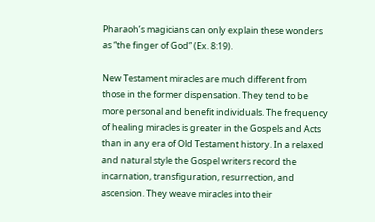Pharaoh’s magicians can only explain these wonders as “the finger of God” (Ex. 8:19).

New Testament miracles are much different from those in the former dispensation. They tend to be more personal and benefit individuals. The frequency of healing miracles is greater in the Gospels and Acts than in any era of Old Testament history. In a relaxed and natural style the Gospel writers record the incarnation, transfiguration, resurrection, and ascension. They weave miracles into their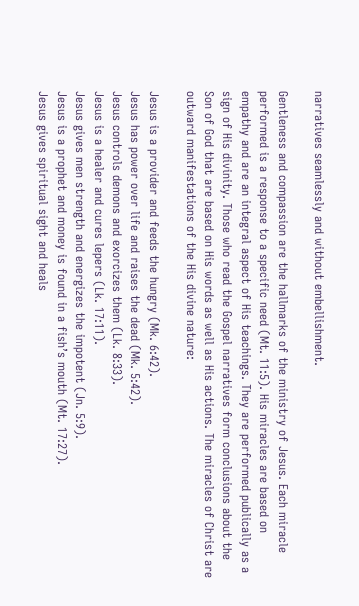narratives seamlessly and without embellishment.

Gentleness and compassion are the hallmarks of the ministry of Jesus. Each miracle performed is a response to a specific need (Mt. 11:5). His miracles are based on empathy and are an integral aspect of His teachings. They are performed publically as a sign of His divinity. Those who read the Gospel narratives form conclusions about the Son of God that are based on His words as well as His actions. The miracles of Christ are outward manifestations of the His divine nature:

Jesus is a provider and feeds the hungry (Mk. 6:42).
Jesus has power over life and raises the dead (Mk. 5:42).
Jesus controls demons and exorcizes them (Lk. 8:33).
Jesus is a healer and cures lepers (Lk. 17:11).
Jesus gives men strength and energizes the impotent (Jn. 5:9).
Jesus is a prophet and money is found in a fish’s mouth (Mt. 17:27).
Jesus gives spiritual sight and heals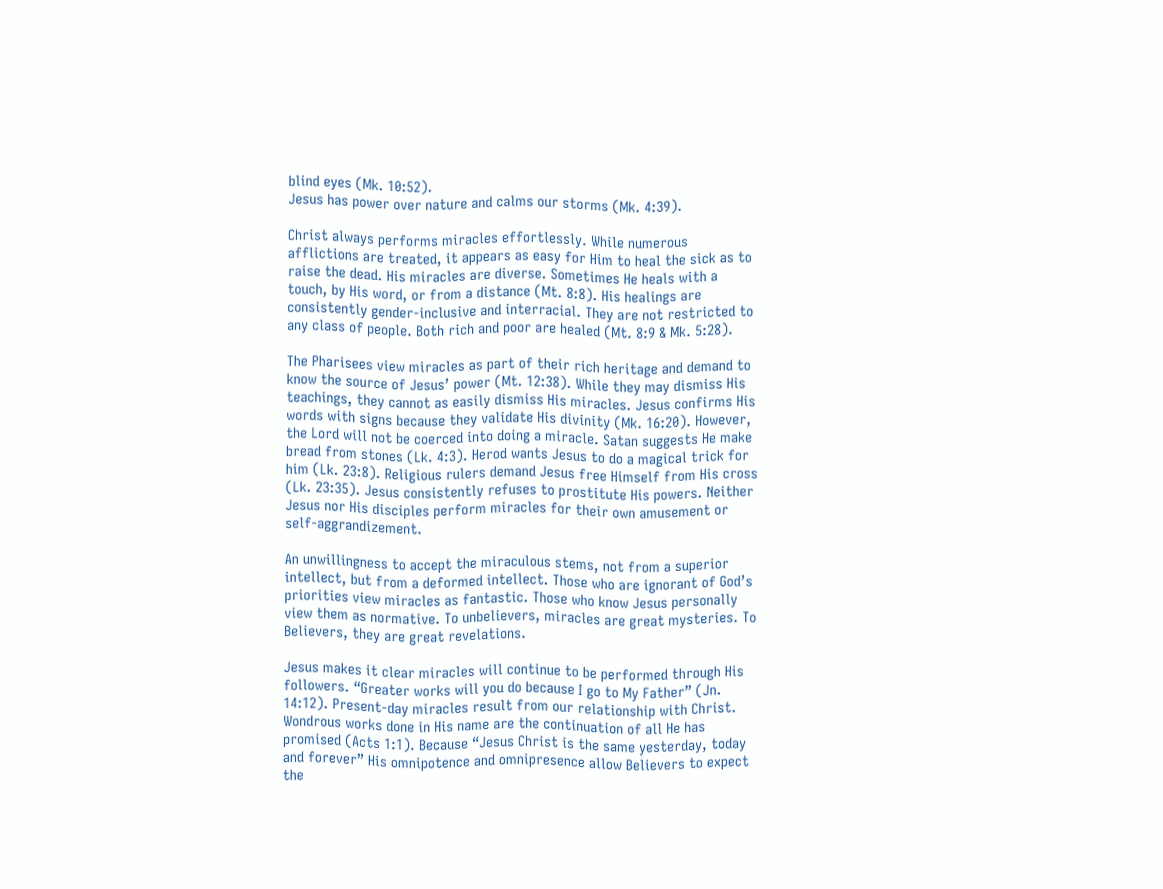blind eyes (Mk. 10:52).
Jesus has power over nature and calms our storms (Mk. 4:39).

Christ always performs miracles effortlessly. While numerous afflictions are treated, it appears as easy for Him to heal the sick as to raise the dead. His miracles are diverse. Sometimes He heals with a touch, by His word, or from a distance (Mt. 8:8). His healings are consistently gender-inclusive and interracial. They are not restricted to any class of people. Both rich and poor are healed (Mt. 8:9 & Mk. 5:28).

The Pharisees view miracles as part of their rich heritage and demand to know the source of Jesus’ power (Mt. 12:38). While they may dismiss His teachings, they cannot as easily dismiss His miracles. Jesus confirms His words with signs because they validate His divinity (Mk. 16:20). However, the Lord will not be coerced into doing a miracle. Satan suggests He make bread from stones (Lk. 4:3). Herod wants Jesus to do a magical trick for him (Lk. 23:8). Religious rulers demand Jesus free Himself from His cross (Lk. 23:35). Jesus consistently refuses to prostitute His powers. Neither Jesus nor His disciples perform miracles for their own amusement or self-aggrandizement.

An unwillingness to accept the miraculous stems, not from a superior intellect, but from a deformed intellect. Those who are ignorant of God’s priorities view miracles as fantastic. Those who know Jesus personally view them as normative. To unbelievers, miracles are great mysteries. To Believers, they are great revelations.

Jesus makes it clear miracles will continue to be performed through His followers. “Greater works will you do because I go to My Father” (Jn. 14:12). Present-day miracles result from our relationship with Christ. Wondrous works done in His name are the continuation of all He has promised (Acts 1:1). Because “Jesus Christ is the same yesterday, today and forever” His omnipotence and omnipresence allow Believers to expect the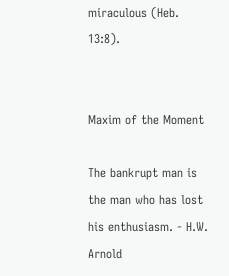miraculous (Heb. 13:8).


Maxim of the Moment

The bankrupt man is the man who has lost his enthusiasm. - H.W. Arnold